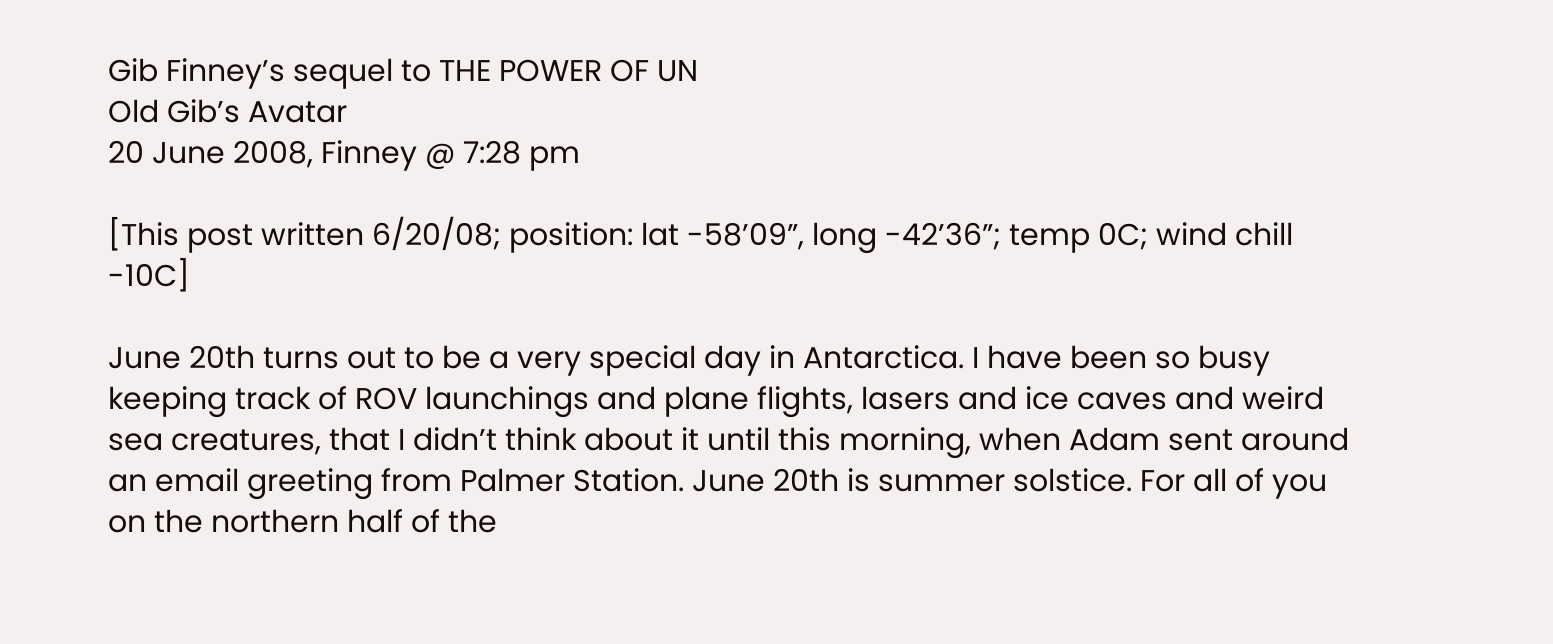Gib Finney’s sequel to THE POWER OF UN
Old Gib’s Avatar
20 June 2008, Finney @ 7:28 pm

[This post written 6/20/08; position: lat -58’09”, long -42’36”; temp 0C; wind chill -10C]

June 20th turns out to be a very special day in Antarctica. I have been so busy keeping track of ROV launchings and plane flights, lasers and ice caves and weird sea creatures, that I didn’t think about it until this morning, when Adam sent around an email greeting from Palmer Station. June 20th is summer solstice. For all of you on the northern half of the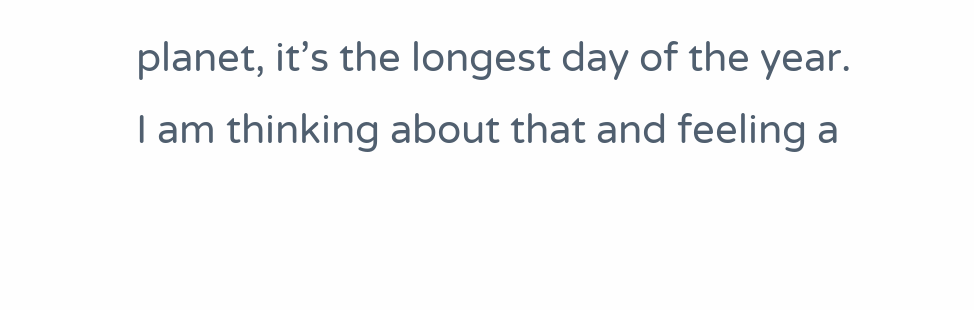planet, it’s the longest day of the year. I am thinking about that and feeling a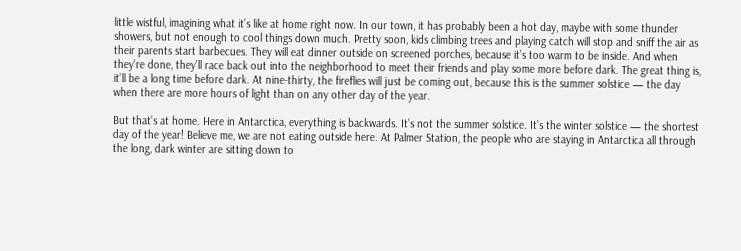little wistful, imagining what it’s like at home right now. In our town, it has probably been a hot day, maybe with some thunder showers, but not enough to cool things down much. Pretty soon, kids climbing trees and playing catch will stop and sniff the air as their parents start barbecues. They will eat dinner outside on screened porches, because it’s too warm to be inside. And when they’re done, they’ll race back out into the neighborhood to meet their friends and play some more before dark. The great thing is, it’ll be a long time before dark. At nine-thirty, the fireflies will just be coming out, because this is the summer solstice — the day when there are more hours of light than on any other day of the year.

But that’s at home. Here in Antarctica, everything is backwards. It’s not the summer solstice. It’s the winter solstice — the shortest day of the year! Believe me, we are not eating outside here. At Palmer Station, the people who are staying in Antarctica all through the long, dark winter are sitting down to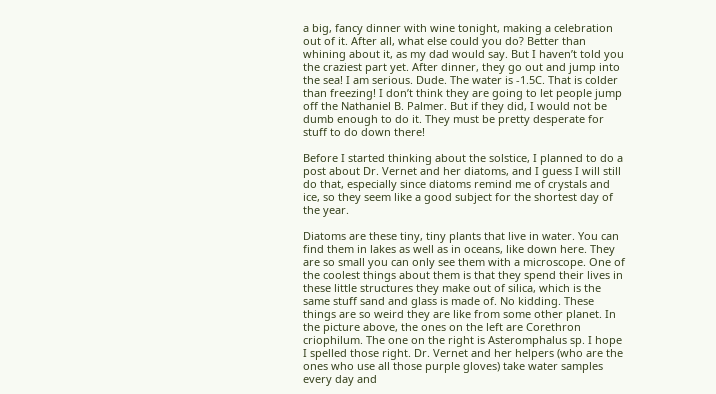a big, fancy dinner with wine tonight, making a celebration out of it. After all, what else could you do? Better than whining about it, as my dad would say. But I haven’t told you the craziest part yet. After dinner, they go out and jump into the sea! I am serious. Dude. The water is -1.5C. That is colder than freezing! I don’t think they are going to let people jump off the Nathaniel B. Palmer. But if they did, I would not be dumb enough to do it. They must be pretty desperate for stuff to do down there!

Before I started thinking about the solstice, I planned to do a post about Dr. Vernet and her diatoms, and I guess I will still do that, especially since diatoms remind me of crystals and ice, so they seem like a good subject for the shortest day of the year.

Diatoms are these tiny, tiny plants that live in water. You can find them in lakes as well as in oceans, like down here. They are so small you can only see them with a microscope. One of the coolest things about them is that they spend their lives in these little structures they make out of silica, which is the same stuff sand and glass is made of. No kidding. These things are so weird they are like from some other planet. In the picture above, the ones on the left are Corethron criophilum. The one on the right is Asteromphalus sp. I hope I spelled those right. Dr. Vernet and her helpers (who are the ones who use all those purple gloves) take water samples every day and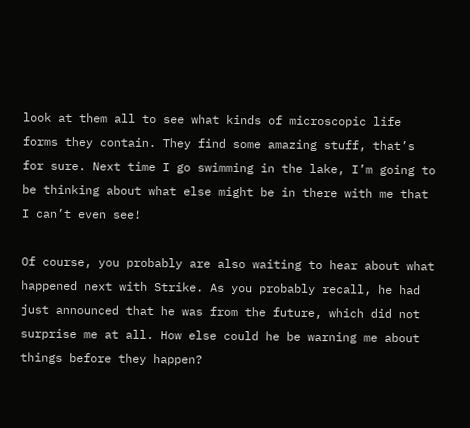look at them all to see what kinds of microscopic life forms they contain. They find some amazing stuff, that’s for sure. Next time I go swimming in the lake, I’m going to be thinking about what else might be in there with me that I can’t even see!

Of course, you probably are also waiting to hear about what happened next with Strike. As you probably recall, he had just announced that he was from the future, which did not surprise me at all. How else could he be warning me about things before they happen?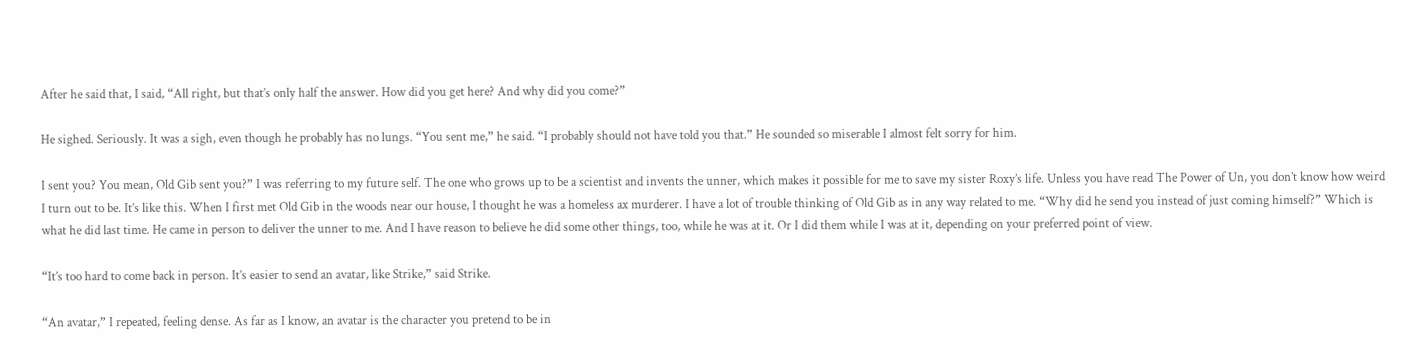After he said that, I said, “All right, but that’s only half the answer. How did you get here? And why did you come?”

He sighed. Seriously. It was a sigh, even though he probably has no lungs. “You sent me,” he said. “I probably should not have told you that.” He sounded so miserable I almost felt sorry for him.

I sent you? You mean, Old Gib sent you?” I was referring to my future self. The one who grows up to be a scientist and invents the unner, which makes it possible for me to save my sister Roxy’s life. Unless you have read The Power of Un, you don’t know how weird I turn out to be. It’s like this. When I first met Old Gib in the woods near our house, I thought he was a homeless ax murderer. I have a lot of trouble thinking of Old Gib as in any way related to me. “Why did he send you instead of just coming himself?” Which is what he did last time. He came in person to deliver the unner to me. And I have reason to believe he did some other things, too, while he was at it. Or I did them while I was at it, depending on your preferred point of view.

“It’s too hard to come back in person. It’s easier to send an avatar, like Strike,” said Strike.

“An avatar,” I repeated, feeling dense. As far as I know, an avatar is the character you pretend to be in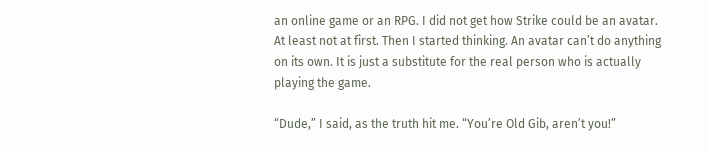an online game or an RPG. I did not get how Strike could be an avatar. At least not at first. Then I started thinking. An avatar can’t do anything on its own. It is just a substitute for the real person who is actually playing the game.

“Dude,” I said, as the truth hit me. “You’re Old Gib, aren’t you!”